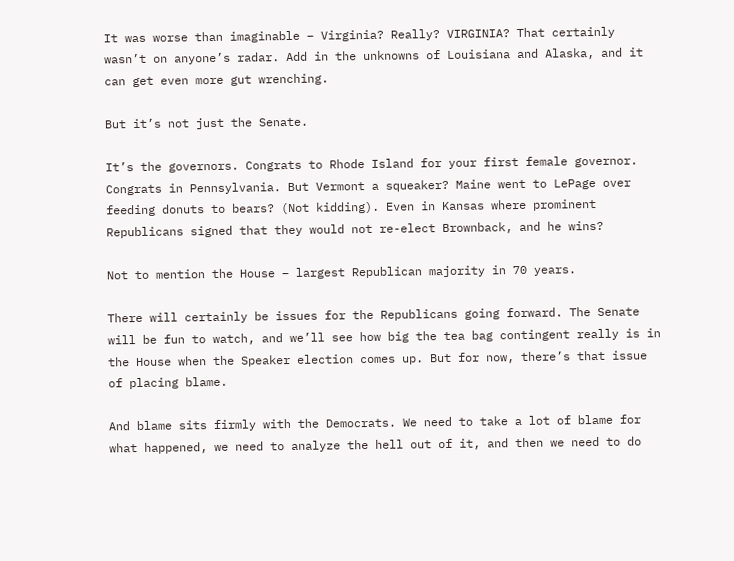It was worse than imaginable – Virginia? Really? VIRGINIA? That certainly wasn’t on anyone’s radar. Add in the unknowns of Louisiana and Alaska, and it can get even more gut wrenching.

But it’s not just the Senate.

It’s the governors. Congrats to Rhode Island for your first female governor. Congrats in Pennsylvania. But Vermont a squeaker? Maine went to LePage over feeding donuts to bears? (Not kidding). Even in Kansas where prominent Republicans signed that they would not re-elect Brownback, and he wins?

Not to mention the House – largest Republican majority in 70 years.

There will certainly be issues for the Republicans going forward. The Senate will be fun to watch, and we’ll see how big the tea bag contingent really is in the House when the Speaker election comes up. But for now, there’s that issue of placing blame.

And blame sits firmly with the Democrats. We need to take a lot of blame for what happened, we need to analyze the hell out of it, and then we need to do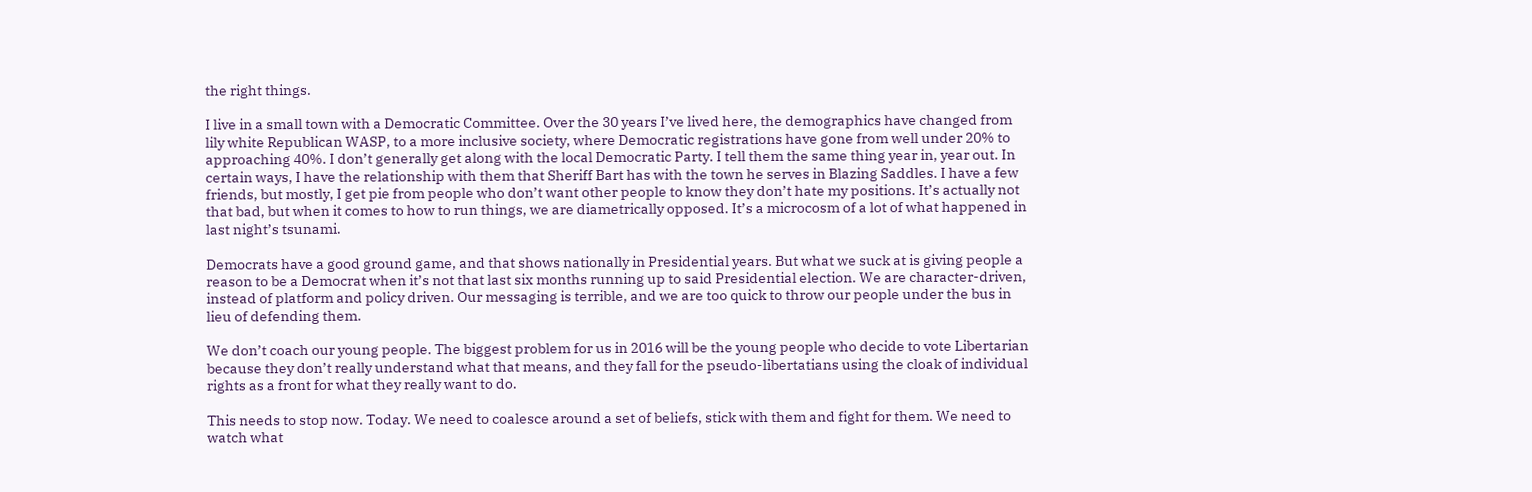the right things.

I live in a small town with a Democratic Committee. Over the 30 years I’ve lived here, the demographics have changed from lily white Republican WASP, to a more inclusive society, where Democratic registrations have gone from well under 20% to approaching 40%. I don’t generally get along with the local Democratic Party. I tell them the same thing year in, year out. In certain ways, I have the relationship with them that Sheriff Bart has with the town he serves in Blazing Saddles. I have a few friends, but mostly, I get pie from people who don’t want other people to know they don’t hate my positions. It’s actually not that bad, but when it comes to how to run things, we are diametrically opposed. It’s a microcosm of a lot of what happened in last night’s tsunami.

Democrats have a good ground game, and that shows nationally in Presidential years. But what we suck at is giving people a reason to be a Democrat when it’s not that last six months running up to said Presidential election. We are character-driven, instead of platform and policy driven. Our messaging is terrible, and we are too quick to throw our people under the bus in lieu of defending them.

We don’t coach our young people. The biggest problem for us in 2016 will be the young people who decide to vote Libertarian because they don’t really understand what that means, and they fall for the pseudo-libertatians using the cloak of individual rights as a front for what they really want to do.

This needs to stop now. Today. We need to coalesce around a set of beliefs, stick with them and fight for them. We need to watch what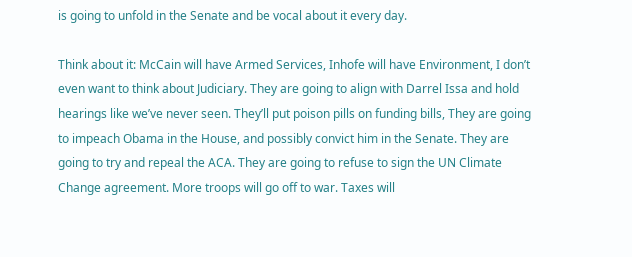is going to unfold in the Senate and be vocal about it every day.

Think about it: McCain will have Armed Services, Inhofe will have Environment, I don’t even want to think about Judiciary. They are going to align with Darrel Issa and hold hearings like we’ve never seen. They’ll put poison pills on funding bills, They are going to impeach Obama in the House, and possibly convict him in the Senate. They are going to try and repeal the ACA. They are going to refuse to sign the UN Climate Change agreement. More troops will go off to war. Taxes will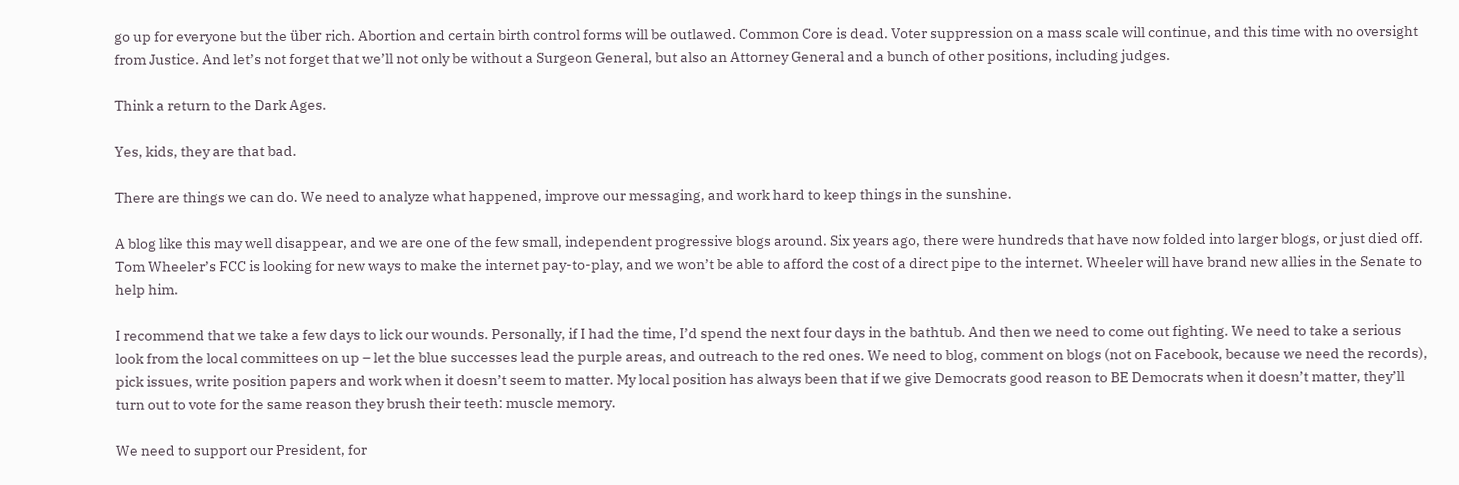go up for everyone but the über rich. Abortion and certain birth control forms will be outlawed. Common Core is dead. Voter suppression on a mass scale will continue, and this time with no oversight from Justice. And let’s not forget that we’ll not only be without a Surgeon General, but also an Attorney General and a bunch of other positions, including judges.

Think a return to the Dark Ages.

Yes, kids, they are that bad.

There are things we can do. We need to analyze what happened, improve our messaging, and work hard to keep things in the sunshine.

A blog like this may well disappear, and we are one of the few small, independent progressive blogs around. Six years ago, there were hundreds that have now folded into larger blogs, or just died off. Tom Wheeler’s FCC is looking for new ways to make the internet pay-to-play, and we won’t be able to afford the cost of a direct pipe to the internet. Wheeler will have brand new allies in the Senate to help him.

I recommend that we take a few days to lick our wounds. Personally, if I had the time, I’d spend the next four days in the bathtub. And then we need to come out fighting. We need to take a serious look from the local committees on up – let the blue successes lead the purple areas, and outreach to the red ones. We need to blog, comment on blogs (not on Facebook, because we need the records), pick issues, write position papers and work when it doesn’t seem to matter. My local position has always been that if we give Democrats good reason to BE Democrats when it doesn’t matter, they’ll turn out to vote for the same reason they brush their teeth: muscle memory.

We need to support our President, for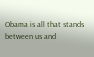Obama is all that stands between us and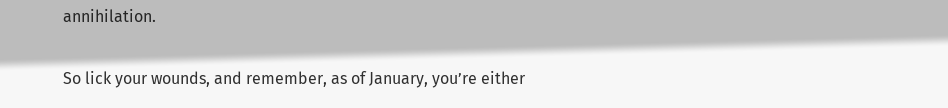annihilation.

So lick your wounds, and remember, as of January, you’re either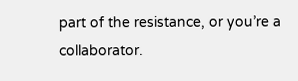part of the resistance, or you’re a collaborator.